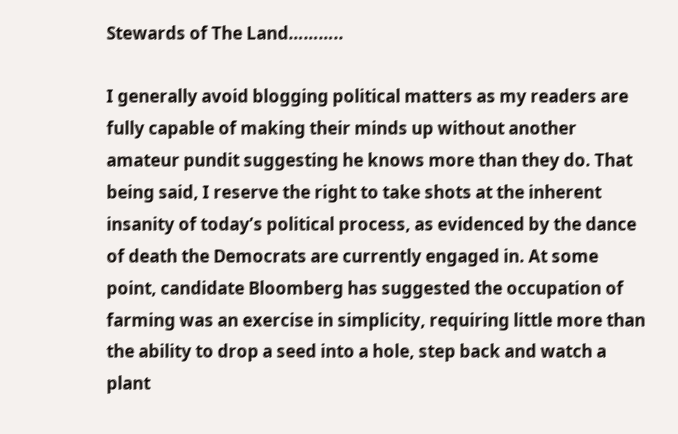Stewards of The Land………..

I generally avoid blogging political matters as my readers are fully capable of making their minds up without another amateur pundit suggesting he knows more than they do. That being said, I reserve the right to take shots at the inherent insanity of today’s political process, as evidenced by the dance of death the Democrats are currently engaged in. At some point, candidate Bloomberg has suggested the occupation of farming was an exercise in simplicity, requiring little more than the ability to drop a seed into a hole, step back and watch a plant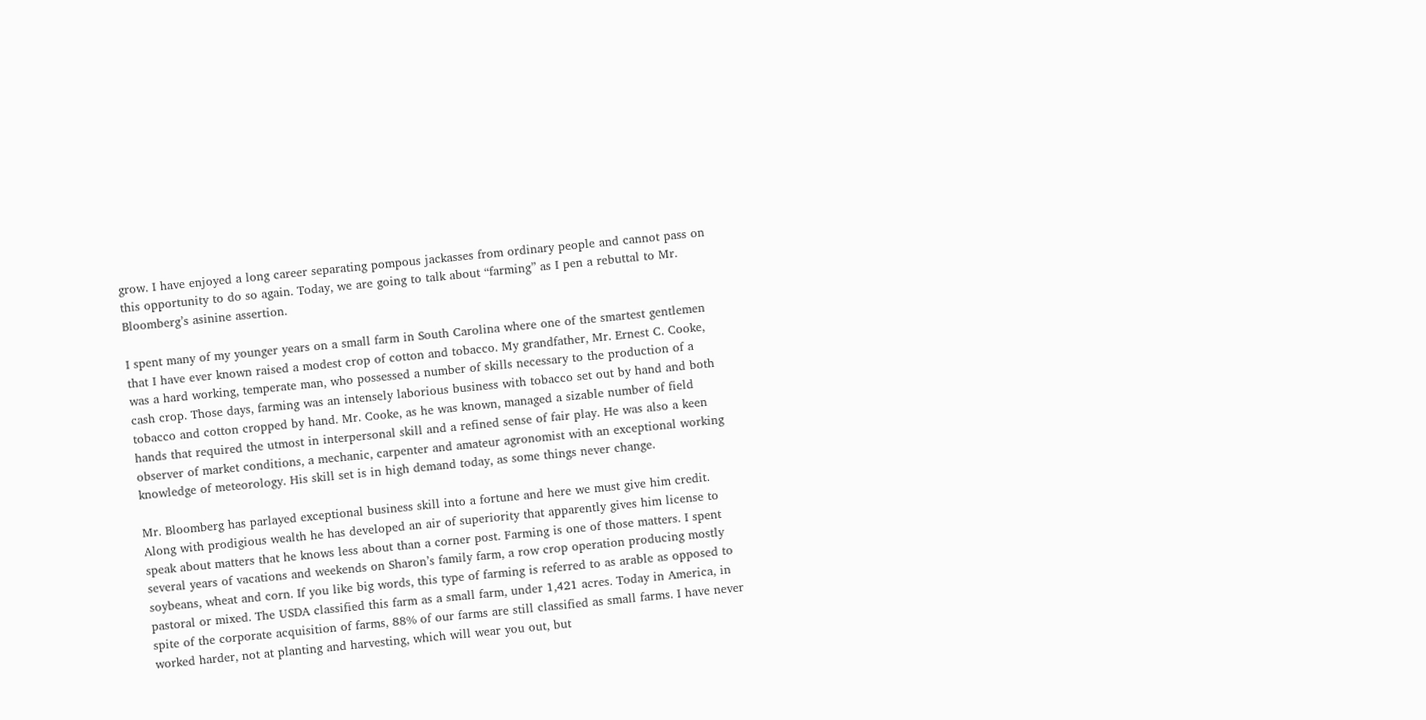grow. I have enjoyed a long career separating pompous jackasses from ordinary people and cannot pass on this opportunity to do so again. Today, we are going to talk about “farming” as I pen a rebuttal to Mr. Bloomberg’s asinine assertion.

I spent many of my younger years on a small farm in South Carolina where one of the smartest gentlemen that I have ever known raised a modest crop of cotton and tobacco. My grandfather, Mr. Ernest C. Cooke, was a hard working, temperate man, who possessed a number of skills necessary to the production of a cash crop. Those days, farming was an intensely laborious business with tobacco set out by hand and both tobacco and cotton cropped by hand. Mr. Cooke, as he was known, managed a sizable number of field hands that required the utmost in interpersonal skill and a refined sense of fair play. He was also a keen observer of market conditions, a mechanic, carpenter and amateur agronomist with an exceptional working knowledge of meteorology. His skill set is in high demand today, as some things never change.

Mr. Bloomberg has parlayed exceptional business skill into a fortune and here we must give him credit. Along with prodigious wealth he has developed an air of superiority that apparently gives him license to speak about matters that he knows less about than a corner post. Farming is one of those matters. I spent several years of vacations and weekends on Sharon’s family farm, a row crop operation producing mostly soybeans, wheat and corn. If you like big words, this type of farming is referred to as arable as opposed to pastoral or mixed. The USDA classified this farm as a small farm, under 1,421 acres. Today in America, in spite of the corporate acquisition of farms, 88% of our farms are still classified as small farms. I have never worked harder, not at planting and harvesting, which will wear you out, but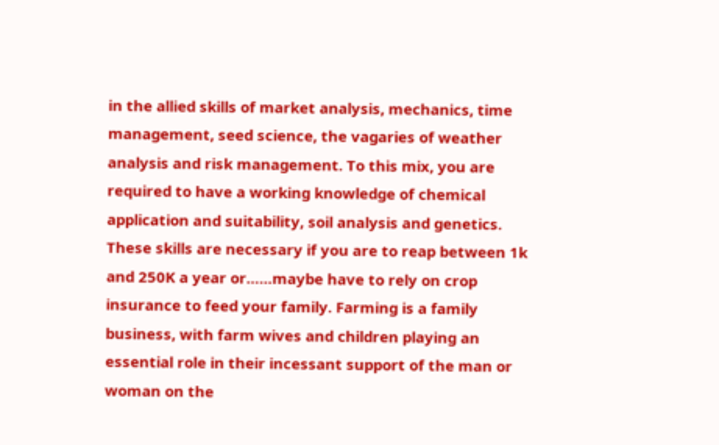in the allied skills of market analysis, mechanics, time management, seed science, the vagaries of weather analysis and risk management. To this mix, you are required to have a working knowledge of chemical application and suitability, soil analysis and genetics. These skills are necessary if you are to reap between 1k and 250K a year or……maybe have to rely on crop insurance to feed your family. Farming is a family business, with farm wives and children playing an essential role in their incessant support of the man or woman on the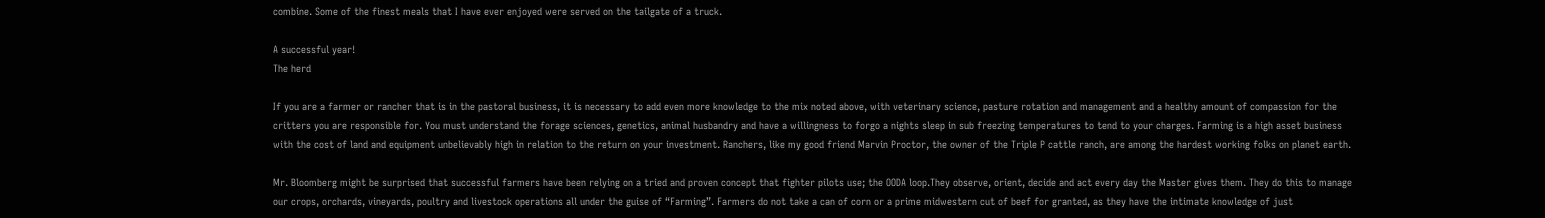combine. Some of the finest meals that I have ever enjoyed were served on the tailgate of a truck.

A successful year!
The herd

If you are a farmer or rancher that is in the pastoral business, it is necessary to add even more knowledge to the mix noted above, with veterinary science, pasture rotation and management and a healthy amount of compassion for the critters you are responsible for. You must understand the forage sciences, genetics, animal husbandry and have a willingness to forgo a nights sleep in sub freezing temperatures to tend to your charges. Farming is a high asset business with the cost of land and equipment unbelievably high in relation to the return on your investment. Ranchers, like my good friend Marvin Proctor, the owner of the Triple P cattle ranch, are among the hardest working folks on planet earth.

Mr. Bloomberg might be surprised that successful farmers have been relying on a tried and proven concept that fighter pilots use; the OODA loop.They observe, orient, decide and act every day the Master gives them. They do this to manage our crops, orchards, vineyards, poultry and livestock operations all under the guise of “Farming”. Farmers do not take a can of corn or a prime midwestern cut of beef for granted, as they have the intimate knowledge of just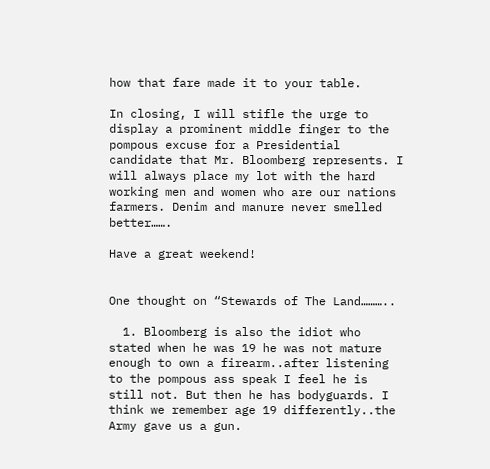how that fare made it to your table.

In closing, I will stifle the urge to display a prominent middle finger to the pompous excuse for a Presidential candidate that Mr. Bloomberg represents. I will always place my lot with the hard working men and women who are our nations farmers. Denim and manure never smelled better…….

Have a great weekend!


One thought on “Stewards of The Land………..

  1. Bloomberg is also the idiot who stated when he was 19 he was not mature enough to own a firearm..after listening to the pompous ass speak I feel he is still not. But then he has bodyguards. I think we remember age 19 differently..the Army gave us a gun.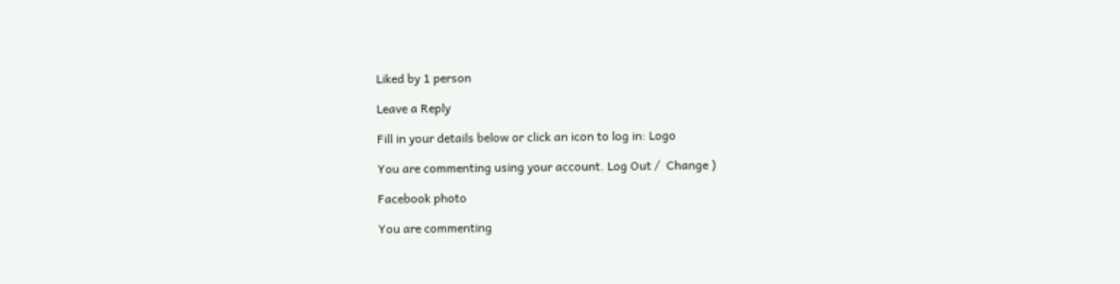Liked by 1 person

Leave a Reply

Fill in your details below or click an icon to log in: Logo

You are commenting using your account. Log Out /  Change )

Facebook photo

You are commenting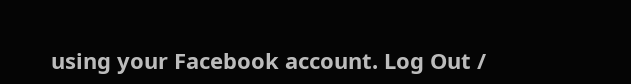using your Facebook account. Log Out /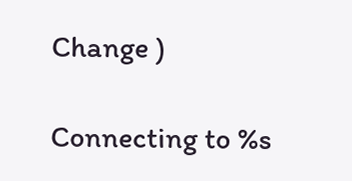Change )

Connecting to %s